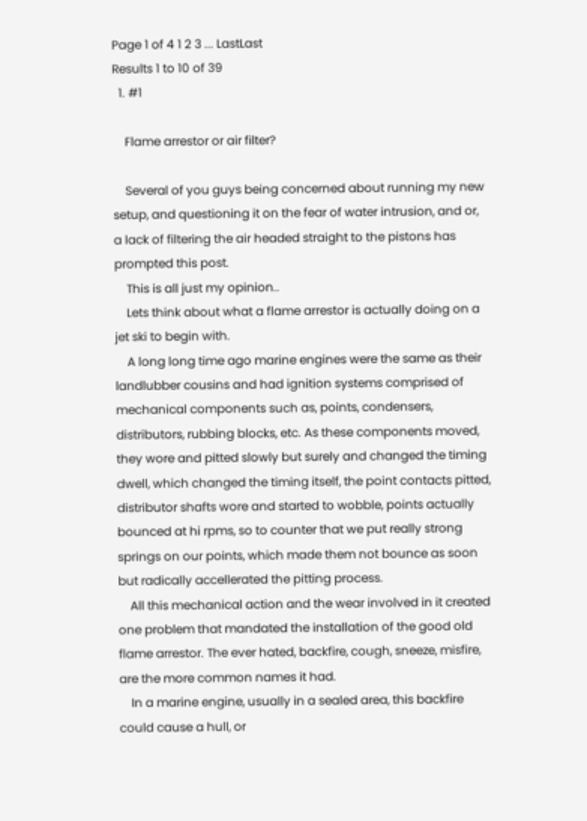Page 1 of 4 1 2 3 ... LastLast
Results 1 to 10 of 39
  1. #1

    Flame arrestor or air filter?

    Several of you guys being concerned about running my new setup, and questioning it on the fear of water intrusion, and or, a lack of filtering the air headed straight to the pistons has prompted this post.
    This is all just my opinion..
    Lets think about what a flame arrestor is actually doing on a jet ski to begin with.
    A long long time ago marine engines were the same as their landlubber cousins and had ignition systems comprised of mechanical components such as, points, condensers, distributors, rubbing blocks, etc. As these components moved, they wore and pitted slowly but surely and changed the timing dwell, which changed the timing itself, the point contacts pitted, distributor shafts wore and started to wobble, points actually bounced at hi rpms, so to counter that we put really strong springs on our points, which made them not bounce as soon but radically accellerated the pitting process.
    All this mechanical action and the wear involved in it created one problem that mandated the installation of the good old flame arrestor. The ever hated, backfire, cough, sneeze, misfire, are the more common names it had.
    In a marine engine, usually in a sealed area, this backfire could cause a hull, or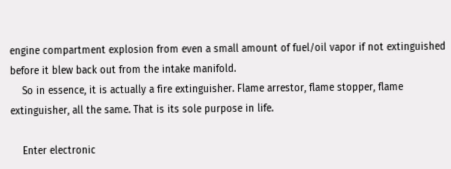engine compartment explosion from even a small amount of fuel/oil vapor if not extinguished before it blew back out from the intake manifold.
    So in essence, it is actually a fire extinguisher. Flame arrestor, flame stopper, flame extinguisher, all the same. That is its sole purpose in life.

    Enter electronic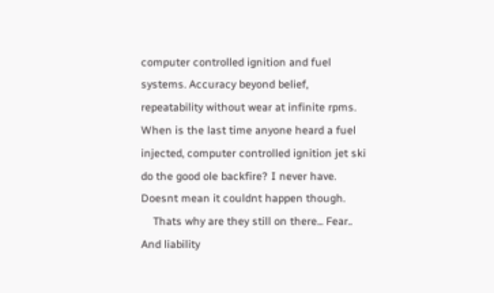computer controlled ignition and fuel systems. Accuracy beyond belief, repeatability without wear at infinite rpms. When is the last time anyone heard a fuel injected, computer controlled ignition jet ski do the good ole backfire? I never have. Doesnt mean it couldnt happen though.
    Thats why are they still on there... Fear.. And liability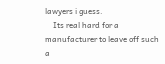lawyers i guess.
    Its real hard for a manufacturer to leave off such a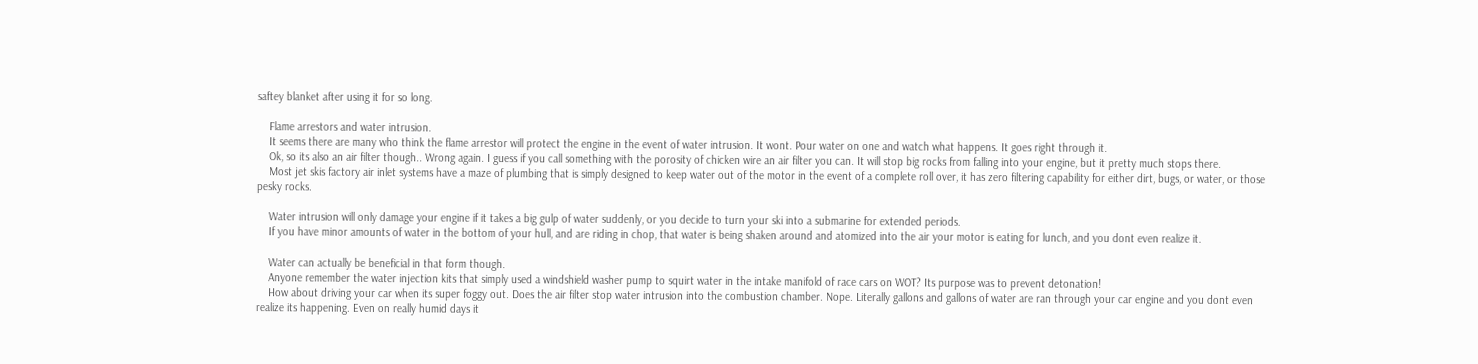saftey blanket after using it for so long.

    Flame arrestors and water intrusion.
    It seems there are many who think the flame arrestor will protect the engine in the event of water intrusion. It wont. Pour water on one and watch what happens. It goes right through it.
    Ok, so its also an air filter though.. Wrong again. I guess if you call something with the porosity of chicken wire an air filter you can. It will stop big rocks from falling into your engine, but it pretty much stops there.
    Most jet skis factory air inlet systems have a maze of plumbing that is simply designed to keep water out of the motor in the event of a complete roll over, it has zero filtering capability for either dirt, bugs, or water, or those pesky rocks.

    Water intrusion will only damage your engine if it takes a big gulp of water suddenly, or you decide to turn your ski into a submarine for extended periods.
    If you have minor amounts of water in the bottom of your hull, and are riding in chop, that water is being shaken around and atomized into the air your motor is eating for lunch, and you dont even realize it.

    Water can actually be beneficial in that form though.
    Anyone remember the water injection kits that simply used a windshield washer pump to squirt water in the intake manifold of race cars on WOT? Its purpose was to prevent detonation!
    How about driving your car when its super foggy out. Does the air filter stop water intrusion into the combustion chamber. Nope. Literally gallons and gallons of water are ran through your car engine and you dont even realize its happening. Even on really humid days it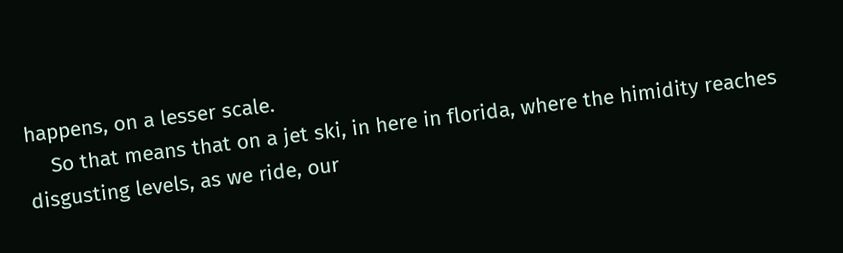happens, on a lesser scale.
    So that means that on a jet ski, in here in florida, where the himidity reaches disgusting levels, as we ride, our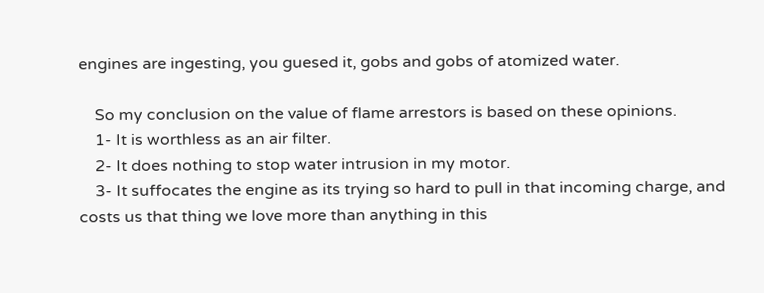engines are ingesting, you guesed it, gobs and gobs of atomized water.

    So my conclusion on the value of flame arrestors is based on these opinions.
    1- It is worthless as an air filter.
    2- It does nothing to stop water intrusion in my motor.
    3- It suffocates the engine as its trying so hard to pull in that incoming charge, and costs us that thing we love more than anything in this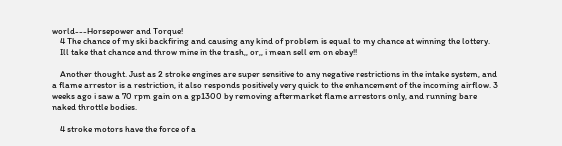world---Horsepower and Torque!
    4 The chance of my ski backfiring and causing any kind of problem is equal to my chance at winning the lottery.
    Ill take that chance and throw mine in the trash,, or,, i mean sell em on ebay!!

    Another thought. Just as 2 stroke engines are super sensitive to any negative restrictions in the intake system, and a flame arrestor is a restriction, it also responds positively very quick to the enhancement of the incoming airflow. 3 weeks ago i saw a 70 rpm gain on a gp1300 by removing aftermarket flame arrestors only, and running bare naked throttle bodies.

    4 stroke motors have the force of a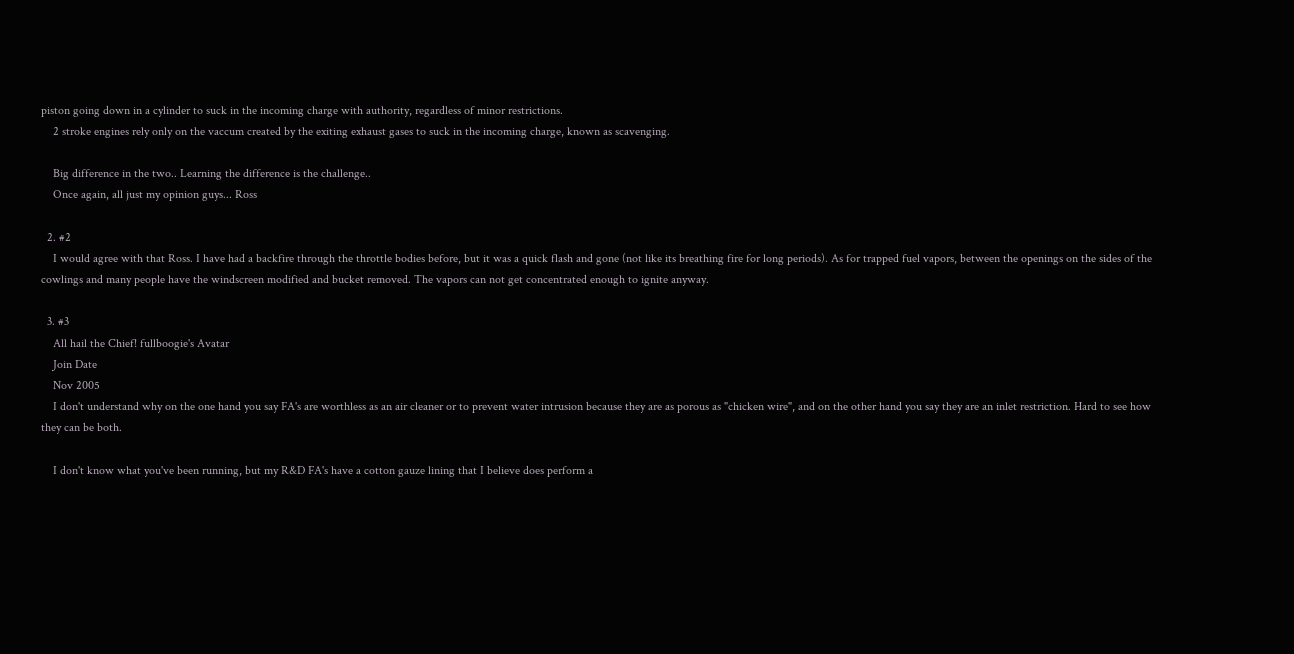piston going down in a cylinder to suck in the incoming charge with authority, regardless of minor restrictions.
    2 stroke engines rely only on the vaccum created by the exiting exhaust gases to suck in the incoming charge, known as scavenging.

    Big difference in the two.. Learning the difference is the challenge..
    Once again, all just my opinion guys... Ross

  2. #2
    I would agree with that Ross. I have had a backfire through the throttle bodies before, but it was a quick flash and gone (not like its breathing fire for long periods). As for trapped fuel vapors, between the openings on the sides of the cowlings and many people have the windscreen modified and bucket removed. The vapors can not get concentrated enough to ignite anyway.

  3. #3
    All hail the Chief! fullboogie's Avatar
    Join Date
    Nov 2005
    I don't understand why on the one hand you say FA's are worthless as an air cleaner or to prevent water intrusion because they are as porous as "chicken wire", and on the other hand you say they are an inlet restriction. Hard to see how they can be both.

    I don't know what you've been running, but my R&D FA's have a cotton gauze lining that I believe does perform a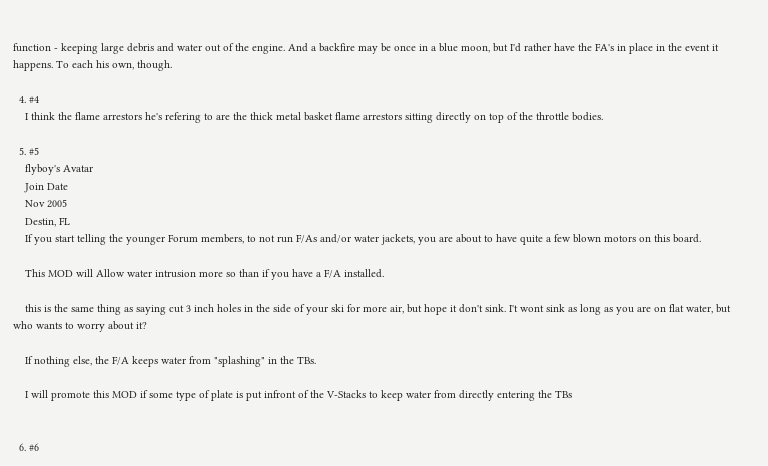function - keeping large debris and water out of the engine. And a backfire may be once in a blue moon, but I'd rather have the FA's in place in the event it happens. To each his own, though.

  4. #4
    I think the flame arrestors he's refering to are the thick metal basket flame arrestors sitting directly on top of the throttle bodies.

  5. #5
    flyboy's Avatar
    Join Date
    Nov 2005
    Destin, FL
    If you start telling the younger Forum members, to not run F/As and/or water jackets, you are about to have quite a few blown motors on this board.

    This MOD will Allow water intrusion more so than if you have a F/A installed.

    this is the same thing as saying cut 3 inch holes in the side of your ski for more air, but hope it don't sink. I't wont sink as long as you are on flat water, but who wants to worry about it?

    If nothing else, the F/A keeps water from "splashing" in the TBs.

    I will promote this MOD if some type of plate is put infront of the V-Stacks to keep water from directly entering the TBs


  6. #6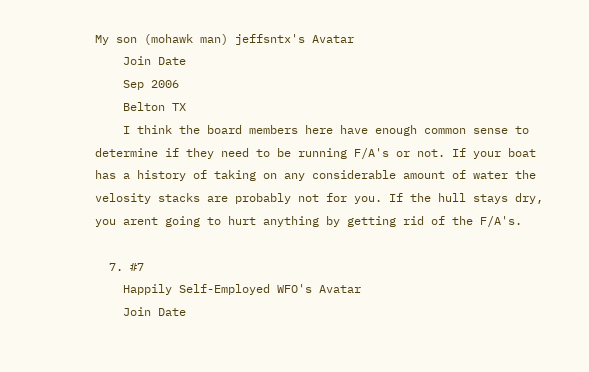My son (mohawk man) jeffsntx's Avatar
    Join Date
    Sep 2006
    Belton TX
    I think the board members here have enough common sense to determine if they need to be running F/A's or not. If your boat has a history of taking on any considerable amount of water the velosity stacks are probably not for you. If the hull stays dry, you arent going to hurt anything by getting rid of the F/A's.

  7. #7
    Happily Self-Employed WFO's Avatar
    Join Date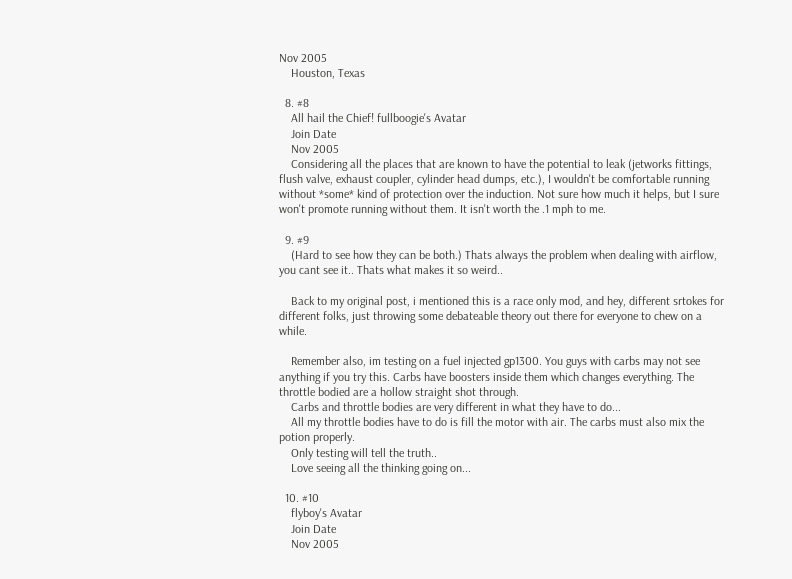Nov 2005
    Houston, Texas

  8. #8
    All hail the Chief! fullboogie's Avatar
    Join Date
    Nov 2005
    Considering all the places that are known to have the potential to leak (jetworks fittings, flush valve, exhaust coupler, cylinder head dumps, etc.), I wouldn't be comfortable running without *some* kind of protection over the induction. Not sure how much it helps, but I sure won't promote running without them. It isn't worth the .1 mph to me.

  9. #9
    (Hard to see how they can be both.) Thats always the problem when dealing with airflow, you cant see it.. Thats what makes it so weird..

    Back to my original post, i mentioned this is a race only mod, and hey, different srtokes for different folks, just throwing some debateable theory out there for everyone to chew on a while.

    Remember also, im testing on a fuel injected gp1300. You guys with carbs may not see anything if you try this. Carbs have boosters inside them which changes everything. The throttle bodied are a hollow straight shot through.
    Carbs and throttle bodies are very different in what they have to do...
    All my throttle bodies have to do is fill the motor with air. The carbs must also mix the potion properly.
    Only testing will tell the truth..
    Love seeing all the thinking going on...

  10. #10
    flyboy's Avatar
    Join Date
    Nov 2005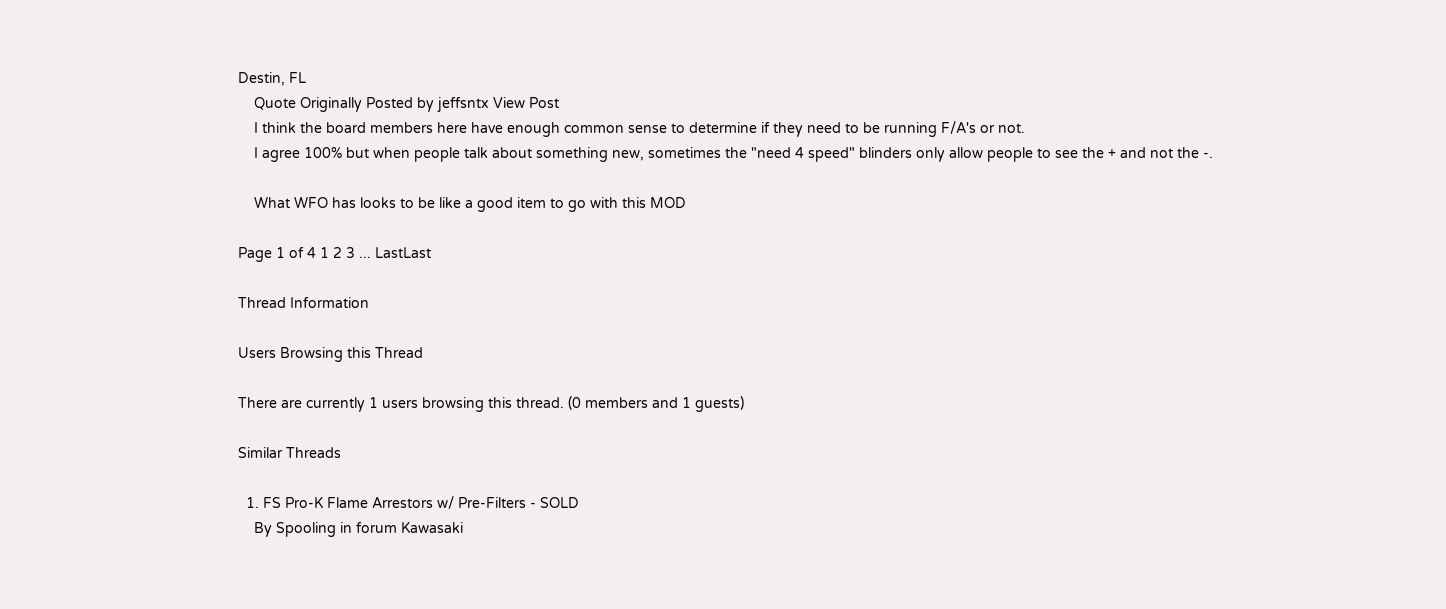Destin, FL
    Quote Originally Posted by jeffsntx View Post
    I think the board members here have enough common sense to determine if they need to be running F/A's or not.
    I agree 100% but when people talk about something new, sometimes the "need 4 speed" blinders only allow people to see the + and not the -.

    What WFO has looks to be like a good item to go with this MOD

Page 1 of 4 1 2 3 ... LastLast

Thread Information

Users Browsing this Thread

There are currently 1 users browsing this thread. (0 members and 1 guests)

Similar Threads

  1. FS Pro-K Flame Arrestors w/ Pre-Filters - SOLD
    By Spooling in forum Kawasaki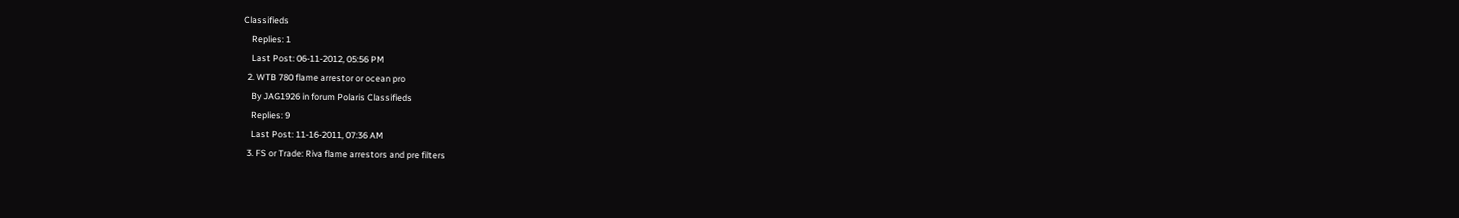Classifieds
    Replies: 1
    Last Post: 06-11-2012, 05:56 PM
  2. WTB 780 flame arrestor or ocean pro
    By JAG1926 in forum Polaris Classifieds
    Replies: 9
    Last Post: 11-16-2011, 07:36 AM
  3. FS or Trade: Riva flame arrestors and pre filters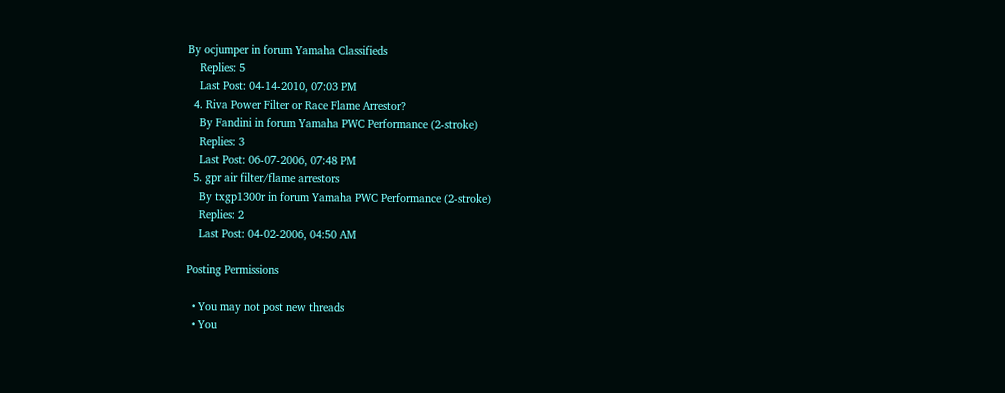By ocjumper in forum Yamaha Classifieds
    Replies: 5
    Last Post: 04-14-2010, 07:03 PM
  4. Riva Power Filter or Race Flame Arrestor?
    By Fandini in forum Yamaha PWC Performance (2-stroke)
    Replies: 3
    Last Post: 06-07-2006, 07:48 PM
  5. gpr air filter/flame arrestors
    By txgp1300r in forum Yamaha PWC Performance (2-stroke)
    Replies: 2
    Last Post: 04-02-2006, 04:50 AM

Posting Permissions

  • You may not post new threads
  • You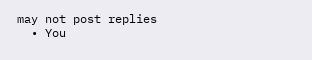may not post replies
  • You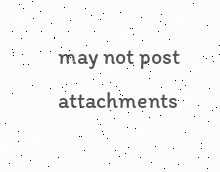may not post attachments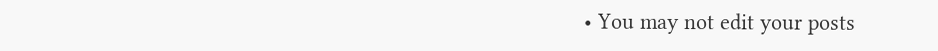• You may not edit your posts